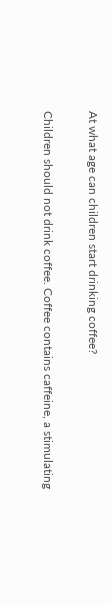At what age can children start drinking coffee?

Children should not drink coffee. Coffee contains caffeine, a stimulating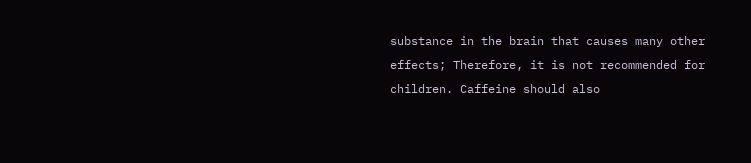substance in the brain that causes many other effects; Therefore, it is not recommended for children. Caffeine should also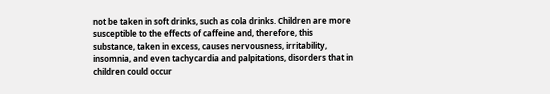not be taken in soft drinks, such as cola drinks. Children are more susceptible to the effects of caffeine and, therefore, this substance, taken in excess, causes nervousness, irritability, insomnia, and even tachycardia and palpitations, disorders that in children could occur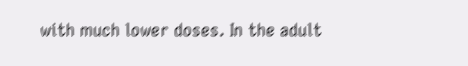with much lower doses. In the adult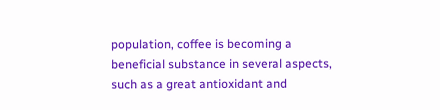population, coffee is becoming a beneficial substance in several aspects, such as a great antioxidant and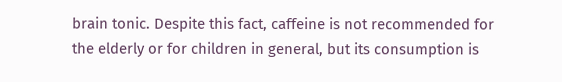brain tonic. Despite this fact, caffeine is not recommended for the elderly or for children in general, but its consumption is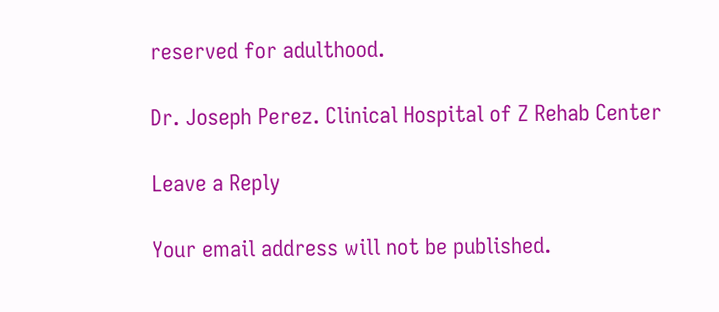reserved for adulthood.

Dr. Joseph Perez. Clinical Hospital of Z Rehab Center

Leave a Reply

Your email address will not be published.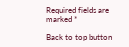Required fields are marked *

Back to top button